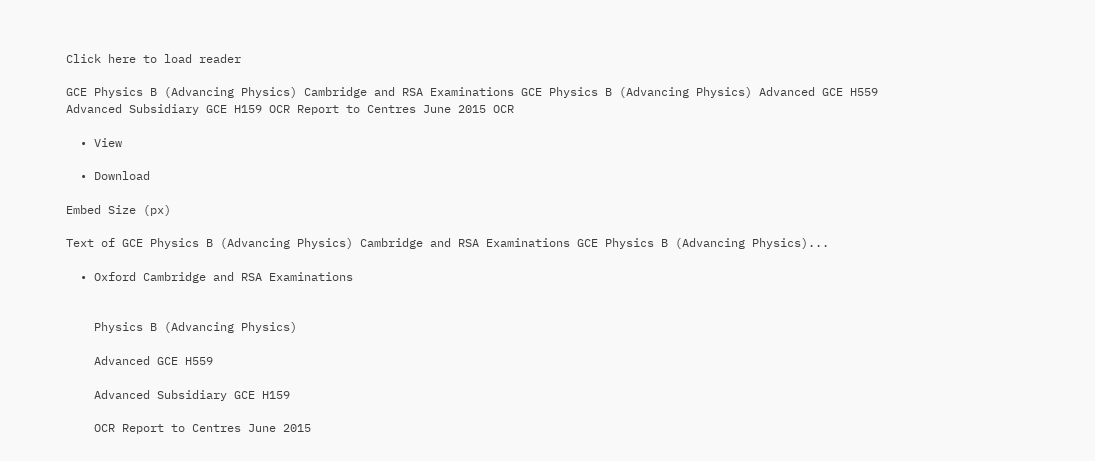Click here to load reader

GCE Physics B (Advancing Physics) Cambridge and RSA Examinations GCE Physics B (Advancing Physics) Advanced GCE H559 Advanced Subsidiary GCE H159 OCR Report to Centres June 2015 OCR

  • View

  • Download

Embed Size (px)

Text of GCE Physics B (Advancing Physics) Cambridge and RSA Examinations GCE Physics B (Advancing Physics)...

  • Oxford Cambridge and RSA Examinations


    Physics B (Advancing Physics)

    Advanced GCE H559

    Advanced Subsidiary GCE H159

    OCR Report to Centres June 2015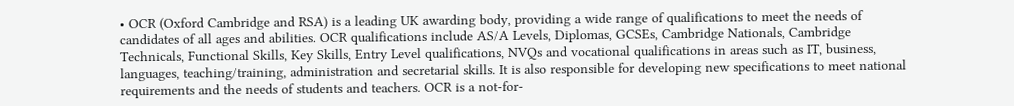• OCR (Oxford Cambridge and RSA) is a leading UK awarding body, providing a wide range of qualifications to meet the needs of candidates of all ages and abilities. OCR qualifications include AS/A Levels, Diplomas, GCSEs, Cambridge Nationals, Cambridge Technicals, Functional Skills, Key Skills, Entry Level qualifications, NVQs and vocational qualifications in areas such as IT, business, languages, teaching/training, administration and secretarial skills. It is also responsible for developing new specifications to meet national requirements and the needs of students and teachers. OCR is a not-for-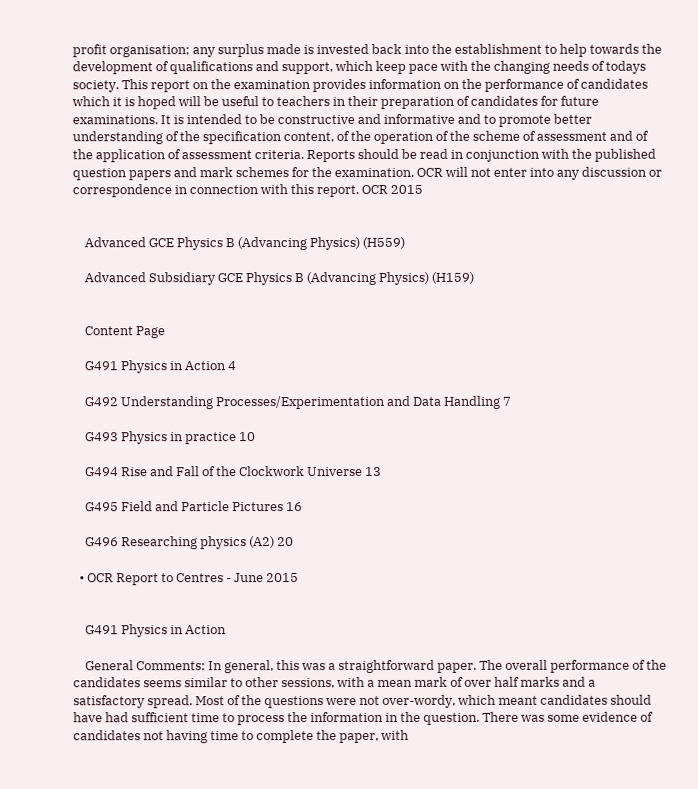profit organisation; any surplus made is invested back into the establishment to help towards the development of qualifications and support, which keep pace with the changing needs of todays society. This report on the examination provides information on the performance of candidates which it is hoped will be useful to teachers in their preparation of candidates for future examinations. It is intended to be constructive and informative and to promote better understanding of the specification content, of the operation of the scheme of assessment and of the application of assessment criteria. Reports should be read in conjunction with the published question papers and mark schemes for the examination. OCR will not enter into any discussion or correspondence in connection with this report. OCR 2015


    Advanced GCE Physics B (Advancing Physics) (H559)

    Advanced Subsidiary GCE Physics B (Advancing Physics) (H159)


    Content Page

    G491 Physics in Action 4

    G492 Understanding Processes/Experimentation and Data Handling 7

    G493 Physics in practice 10

    G494 Rise and Fall of the Clockwork Universe 13

    G495 Field and Particle Pictures 16

    G496 Researching physics (A2) 20

  • OCR Report to Centres - June 2015


    G491 Physics in Action

    General Comments: In general, this was a straightforward paper. The overall performance of the candidates seems similar to other sessions, with a mean mark of over half marks and a satisfactory spread. Most of the questions were not over-wordy, which meant candidates should have had sufficient time to process the information in the question. There was some evidence of candidates not having time to complete the paper, with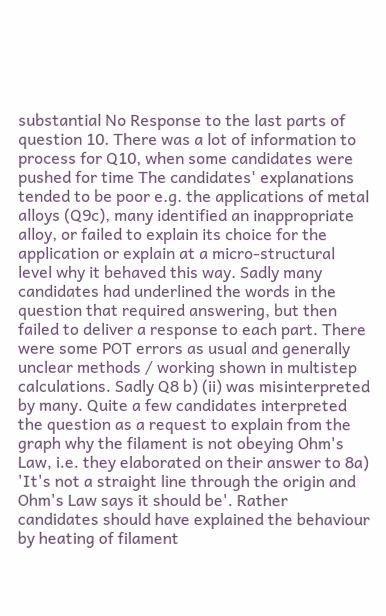substantial No Response to the last parts of question 10. There was a lot of information to process for Q10, when some candidates were pushed for time The candidates' explanations tended to be poor e.g. the applications of metal alloys (Q9c), many identified an inappropriate alloy, or failed to explain its choice for the application or explain at a micro-structural level why it behaved this way. Sadly many candidates had underlined the words in the question that required answering, but then failed to deliver a response to each part. There were some POT errors as usual and generally unclear methods / working shown in multistep calculations. Sadly Q8 b) (ii) was misinterpreted by many. Quite a few candidates interpreted the question as a request to explain from the graph why the filament is not obeying Ohm's Law, i.e. they elaborated on their answer to 8a) 'It's not a straight line through the origin and Ohm's Law says it should be'. Rather candidates should have explained the behaviour by heating of filament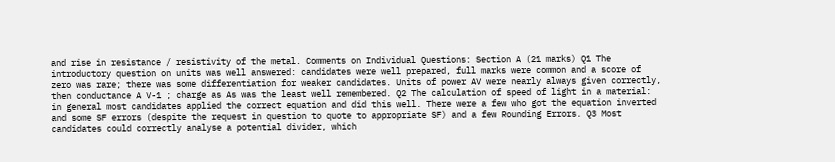and rise in resistance / resistivity of the metal. Comments on Individual Questions: Section A (21 marks) Q1 The introductory question on units was well answered: candidates were well prepared, full marks were common and a score of zero was rare; there was some differentiation for weaker candidates. Units of power AV were nearly always given correctly, then conductance A V-1 ; charge as As was the least well remembered. Q2 The calculation of speed of light in a material: in general most candidates applied the correct equation and did this well. There were a few who got the equation inverted and some SF errors (despite the request in question to quote to appropriate SF) and a few Rounding Errors. Q3 Most candidates could correctly analyse a potential divider, which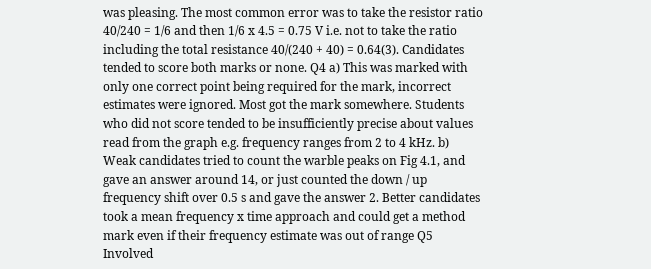was pleasing. The most common error was to take the resistor ratio 40/240 = 1/6 and then 1/6 x 4.5 = 0.75 V i.e. not to take the ratio including the total resistance 40/(240 + 40) = 0.64(3). Candidates tended to score both marks or none. Q4 a) This was marked with only one correct point being required for the mark, incorrect estimates were ignored. Most got the mark somewhere. Students who did not score tended to be insufficiently precise about values read from the graph e.g. frequency ranges from 2 to 4 kHz. b) Weak candidates tried to count the warble peaks on Fig 4.1, and gave an answer around 14, or just counted the down / up frequency shift over 0.5 s and gave the answer 2. Better candidates took a mean frequency x time approach and could get a method mark even if their frequency estimate was out of range Q5 Involved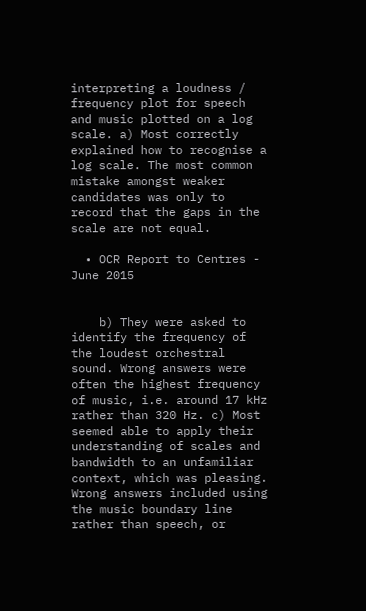interpreting a loudness / frequency plot for speech and music plotted on a log scale. a) Most correctly explained how to recognise a log scale. The most common mistake amongst weaker candidates was only to record that the gaps in the scale are not equal.

  • OCR Report to Centres - June 2015


    b) They were asked to identify the frequency of the loudest orchestral sound. Wrong answers were often the highest frequency of music, i.e. around 17 kHz rather than 320 Hz. c) Most seemed able to apply their understanding of scales and bandwidth to an unfamiliar context, which was pleasing. Wrong answers included using the music boundary line rather than speech, or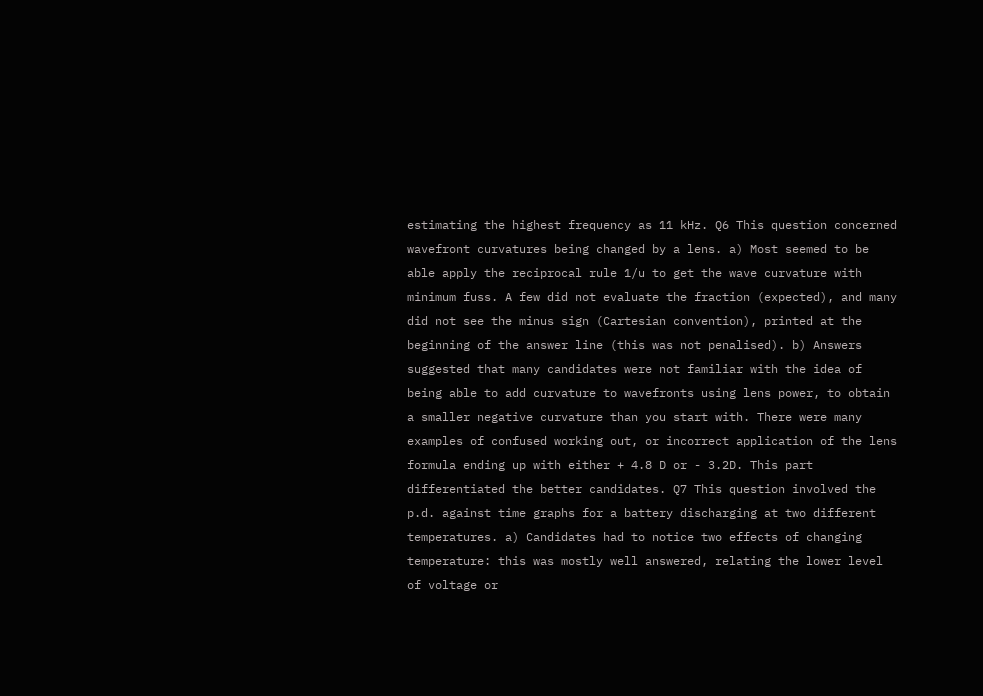estimating the highest frequency as 11 kHz. Q6 This question concerned wavefront curvatures being changed by a lens. a) Most seemed to be able apply the reciprocal rule 1/u to get the wave curvature with minimum fuss. A few did not evaluate the fraction (expected), and many did not see the minus sign (Cartesian convention), printed at the beginning of the answer line (this was not penalised). b) Answers suggested that many candidates were not familiar with the idea of being able to add curvature to wavefronts using lens power, to obtain a smaller negative curvature than you start with. There were many examples of confused working out, or incorrect application of the lens formula ending up with either + 4.8 D or - 3.2D. This part differentiated the better candidates. Q7 This question involved the p.d. against time graphs for a battery discharging at two different temperatures. a) Candidates had to notice two effects of changing temperature: this was mostly well answered, relating the lower level of voltage or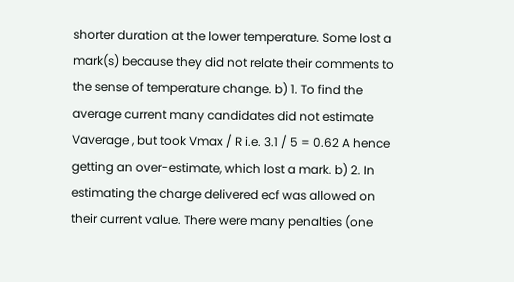shorter duration at the lower temperature. Some lost a mark(s) because they did not relate their comments to the sense of temperature change. b) 1. To find the average current many candidates did not estimate Vaverage , but took Vmax / R i.e. 3.1 / 5 = 0.62 A hence getting an over-estimate, which lost a mark. b) 2. In estimating the charge delivered ecf was allowed on their current value. There were many penalties (one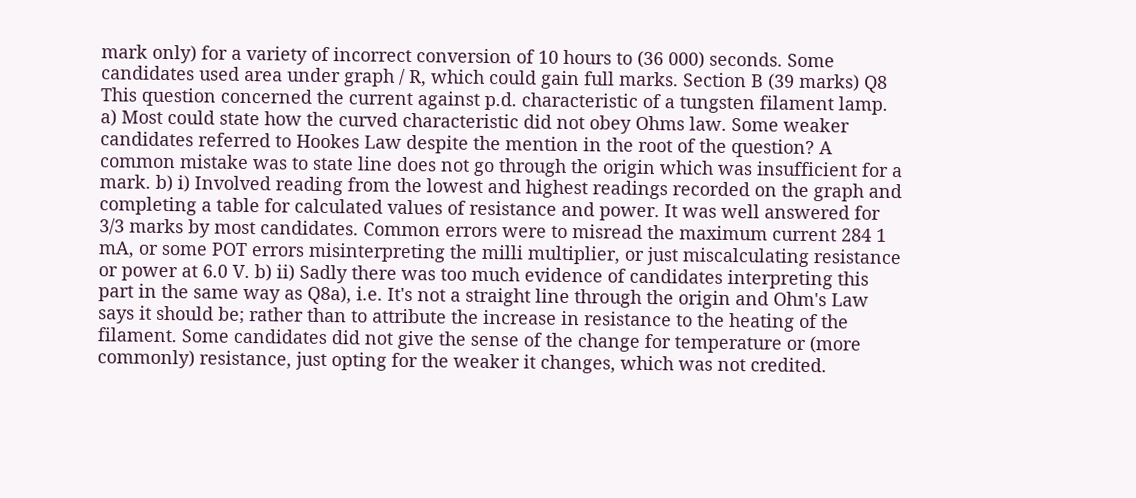mark only) for a variety of incorrect conversion of 10 hours to (36 000) seconds. Some candidates used area under graph / R, which could gain full marks. Section B (39 marks) Q8 This question concerned the current against p.d. characteristic of a tungsten filament lamp. a) Most could state how the curved characteristic did not obey Ohms law. Some weaker candidates referred to Hookes Law despite the mention in the root of the question? A common mistake was to state line does not go through the origin which was insufficient for a mark. b) i) Involved reading from the lowest and highest readings recorded on the graph and completing a table for calculated values of resistance and power. It was well answered for 3/3 marks by most candidates. Common errors were to misread the maximum current 284 1 mA, or some POT errors misinterpreting the milli multiplier, or just miscalculating resistance or power at 6.0 V. b) ii) Sadly there was too much evidence of candidates interpreting this part in the same way as Q8a), i.e. It's not a straight line through the origin and Ohm's Law says it should be; rather than to attribute the increase in resistance to the heating of the filament. Some candidates did not give the sense of the change for temperature or (more commonly) resistance, just opting for the weaker it changes, which was not credited.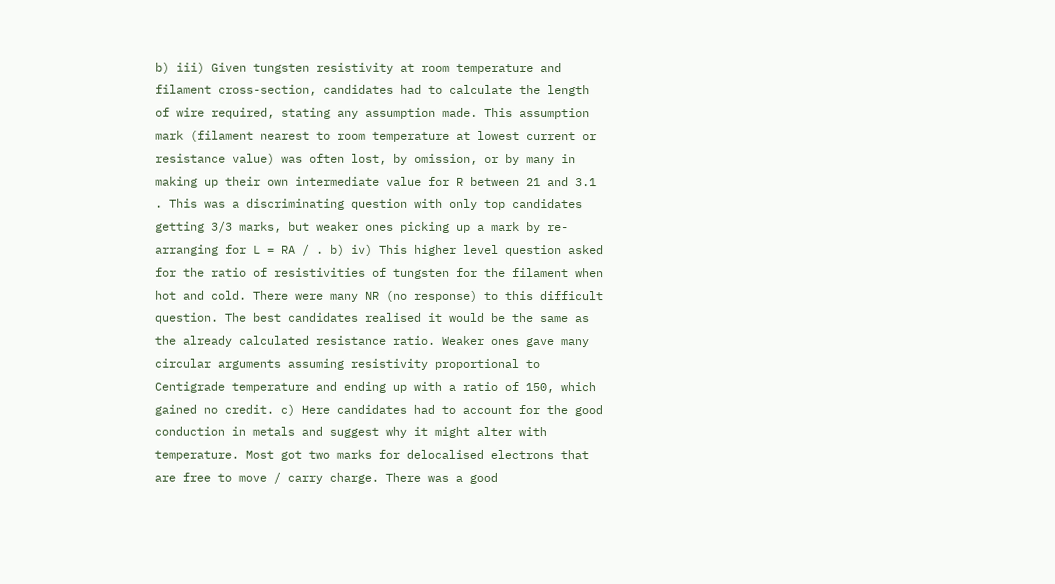b) iii) Given tungsten resistivity at room temperature and filament cross-section, candidates had to calculate the length of wire required, stating any assumption made. This assumption mark (filament nearest to room temperature at lowest current or resistance value) was often lost, by omission, or by many in making up their own intermediate value for R between 21 and 3.1 . This was a discriminating question with only top candidates getting 3/3 marks, but weaker ones picking up a mark by re-arranging for L = RA / . b) iv) This higher level question asked for the ratio of resistivities of tungsten for the filament when hot and cold. There were many NR (no response) to this difficult question. The best candidates realised it would be the same as the already calculated resistance ratio. Weaker ones gave many circular arguments assuming resistivity proportional to Centigrade temperature and ending up with a ratio of 150, which gained no credit. c) Here candidates had to account for the good conduction in metals and suggest why it might alter with temperature. Most got two marks for delocalised electrons that are free to move / carry charge. There was a good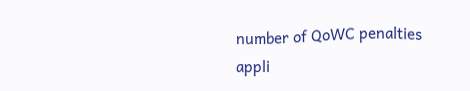number of QoWC penalties appli